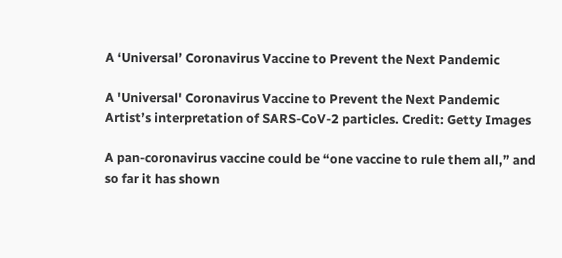A ‘Universal’ Coronavirus Vaccine to Prevent the Next Pandemic

A 'Universal' Coronavirus Vaccine to Prevent the Next Pandemic
Artist’s interpretation of SARS-CoV-2 particles. Credit: Getty Images

A pan-coronavirus vaccine could be “one vaccine to rule them all,” and so far it has shown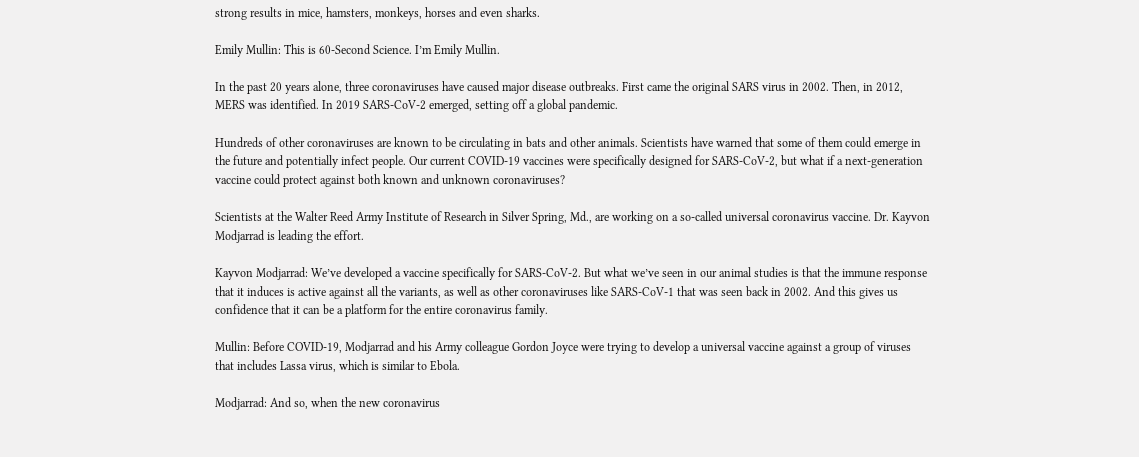strong results in mice, hamsters, monkeys, horses and even sharks.

Emily Mullin: This is 60-Second Science. I’m Emily Mullin.

In the past 20 years alone, three coronaviruses have caused major disease outbreaks. First came the original SARS virus in 2002. Then, in 2012, MERS was identified. In 2019 SARS-CoV-2 emerged, setting off a global pandemic.

Hundreds of other coronaviruses are known to be circulating in bats and other animals. Scientists have warned that some of them could emerge in the future and potentially infect people. Our current COVID-19 vaccines were specifically designed for SARS-CoV-2, but what if a next-generation vaccine could protect against both known and unknown coronaviruses?

Scientists at the Walter Reed Army Institute of Research in Silver Spring, Md., are working on a so-called universal coronavirus vaccine. Dr. Kayvon Modjarrad is leading the effort.

Kayvon Modjarrad: We’ve developed a vaccine specifically for SARS-CoV-2. But what we’ve seen in our animal studies is that the immune response that it induces is active against all the variants, as well as other coronaviruses like SARS-CoV-1 that was seen back in 2002. And this gives us confidence that it can be a platform for the entire coronavirus family.

Mullin: Before COVID-19, Modjarrad and his Army colleague Gordon Joyce were trying to develop a universal vaccine against a group of viruses that includes Lassa virus, which is similar to Ebola.

Modjarrad: And so, when the new coronavirus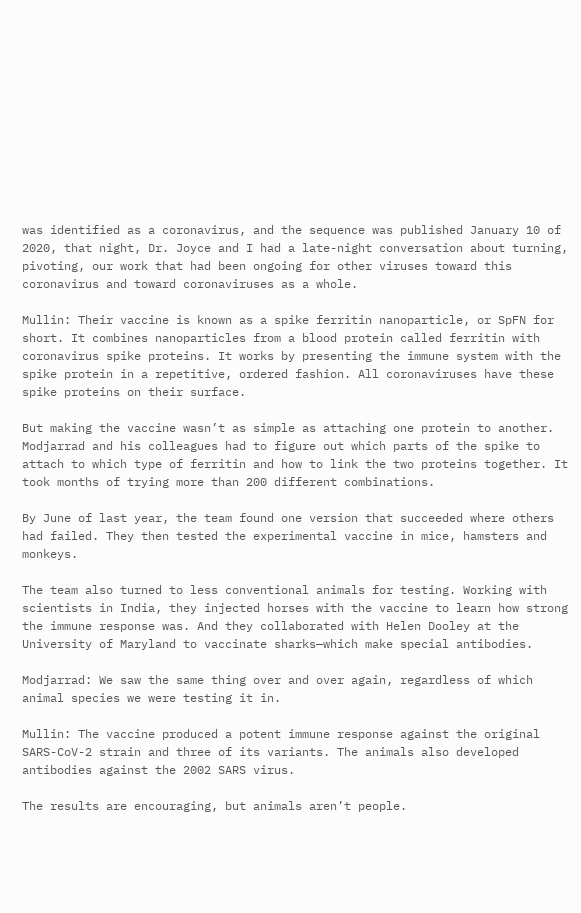was identified as a coronavirus, and the sequence was published January 10 of 2020, that night, Dr. Joyce and I had a late-night conversation about turning, pivoting, our work that had been ongoing for other viruses toward this coronavirus and toward coronaviruses as a whole.

Mullin: Their vaccine is known as a spike ferritin nanoparticle, or SpFN for short. It combines nanoparticles from a blood protein called ferritin with coronavirus spike proteins. It works by presenting the immune system with the spike protein in a repetitive, ordered fashion. All coronaviruses have these spike proteins on their surface.

But making the vaccine wasn’t as simple as attaching one protein to another. Modjarrad and his colleagues had to figure out which parts of the spike to attach to which type of ferritin and how to link the two proteins together. It took months of trying more than 200 different combinations.

By June of last year, the team found one version that succeeded where others had failed. They then tested the experimental vaccine in mice, hamsters and monkeys.

The team also turned to less conventional animals for testing. Working with scientists in India, they injected horses with the vaccine to learn how strong the immune response was. And they collaborated with Helen Dooley at the University of Maryland to vaccinate sharks—which make special antibodies.

Modjarrad: We saw the same thing over and over again, regardless of which animal species we were testing it in.

Mullin: The vaccine produced a potent immune response against the original SARS-CoV-2 strain and three of its variants. The animals also developed antibodies against the 2002 SARS virus.

The results are encouraging, but animals aren’t people.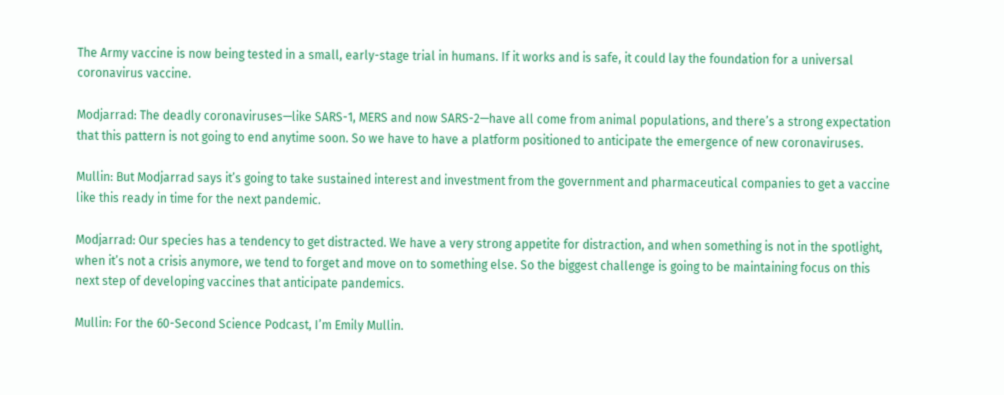The Army vaccine is now being tested in a small, early-stage trial in humans. If it works and is safe, it could lay the foundation for a universal coronavirus vaccine.

Modjarrad: The deadly coronaviruses—like SARS-1, MERS and now SARS-2—have all come from animal populations, and there’s a strong expectation that this pattern is not going to end anytime soon. So we have to have a platform positioned to anticipate the emergence of new coronaviruses.

Mullin: But Modjarrad says it’s going to take sustained interest and investment from the government and pharmaceutical companies to get a vaccine like this ready in time for the next pandemic.

Modjarrad: Our species has a tendency to get distracted. We have a very strong appetite for distraction, and when something is not in the spotlight, when it’s not a crisis anymore, we tend to forget and move on to something else. So the biggest challenge is going to be maintaining focus on this next step of developing vaccines that anticipate pandemics.

Mullin: For the 60-Second Science Podcast, I’m Emily Mullin.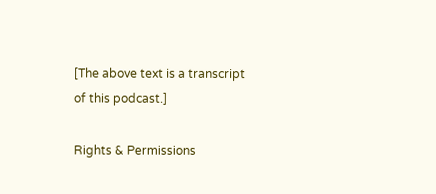[The above text is a transcript of this podcast.]

Rights & Permissions